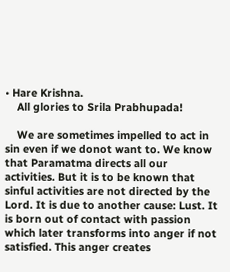• Hare Krishna.
    All glories to Srila Prabhupada!

    We are sometimes impelled to act in sin even if we donot want to. We know that Paramatma directs all our activities. But it is to be known that sinful activities are not directed by the Lord. It is due to another cause: Lust. It is born out of contact with passion which later transforms into anger if not satisfied. This anger creates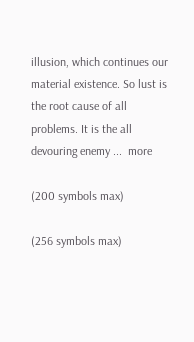illusion, which continues our material existence. So lust is the root cause of all problems. It is the all devouring enemy ...  more

(200 symbols max)

(256 symbols max)